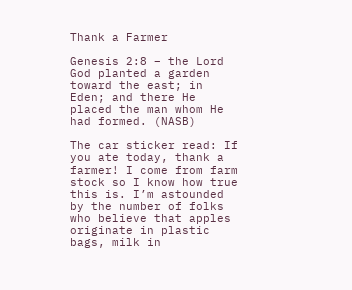Thank a Farmer

Genesis 2:8 – the Lord God planted a garden toward the east; in Eden; and there He placed the man whom He had formed. (NASB)

The car sticker read: If you ate today, thank a farmer! I come from farm stock so I know how true this is. I’m astounded by the number of folks who believe that apples originate in plastic bags, milk in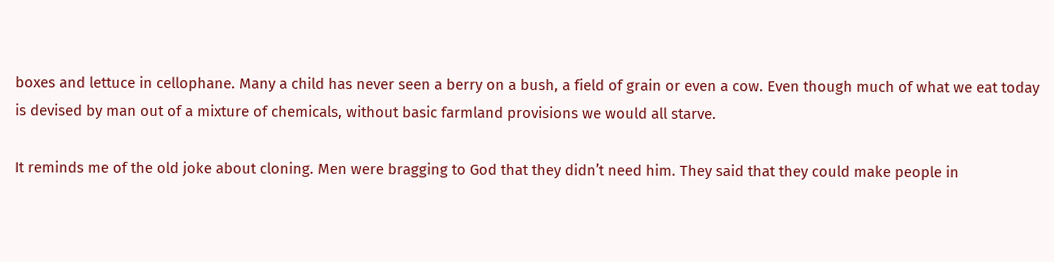boxes and lettuce in cellophane. Many a child has never seen a berry on a bush, a field of grain or even a cow. Even though much of what we eat today is devised by man out of a mixture of chemicals, without basic farmland provisions we would all starve.

It reminds me of the old joke about cloning. Men were bragging to God that they didn’t need him. They said that they could make people in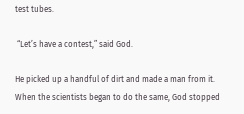test tubes.

 “Let’s have a contest,” said God.

He picked up a handful of dirt and made a man from it. When the scientists began to do the same, God stopped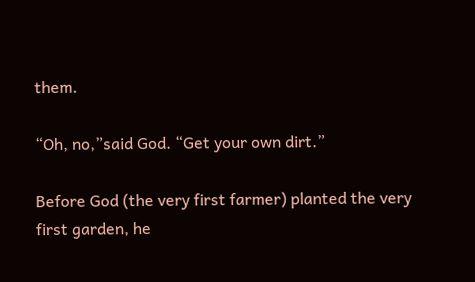them.

“Oh, no,”said God. “Get your own dirt.”

Before God (the very first farmer) planted the very first garden, he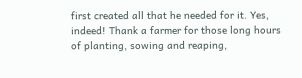first created all that he needed for it. Yes, indeed! Thank a farmer for those long hours of planting, sowing and reaping,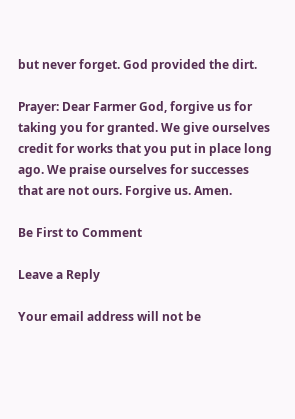but never forget. God provided the dirt.

Prayer: Dear Farmer God, forgive us for taking you for granted. We give ourselves credit for works that you put in place long ago. We praise ourselves for successes that are not ours. Forgive us. Amen.

Be First to Comment

Leave a Reply

Your email address will not be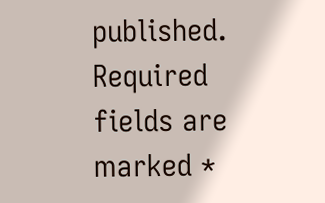published. Required fields are marked *